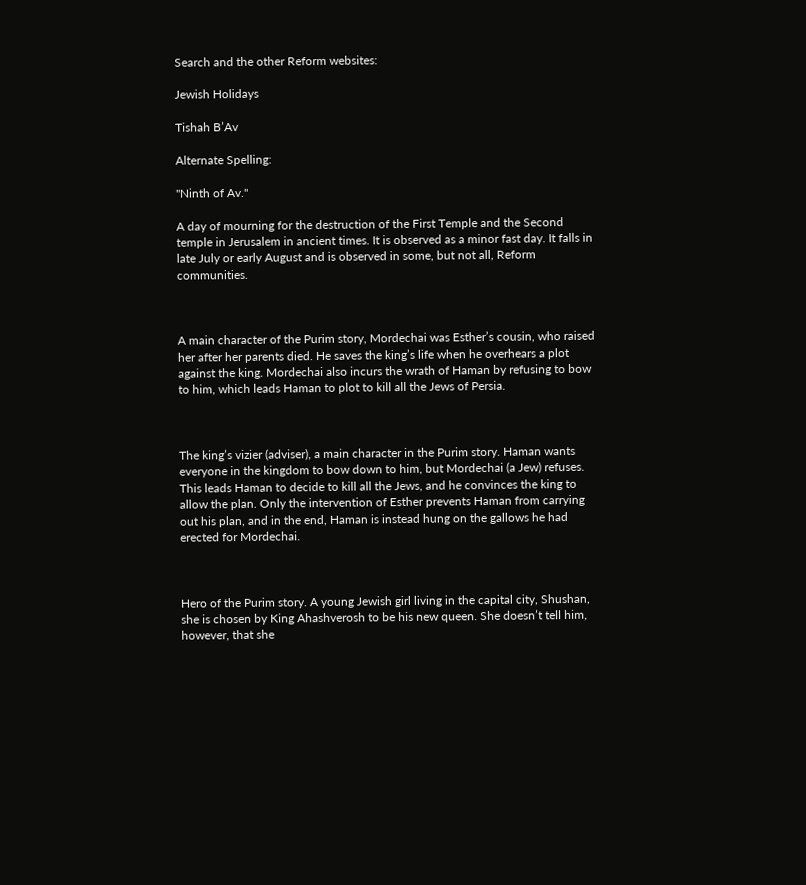Search and the other Reform websites:

Jewish Holidays

Tishah B’Av

Alternate Spelling:

"Ninth of Av."

A day of mourning for the destruction of the First Temple and the Second temple in Jerusalem in ancient times. It is observed as a minor fast day. It falls in late July or early August and is observed in some, but not all, Reform communities.



A main character of the Purim story, Mordechai was Esther’s cousin, who raised her after her parents died. He saves the king’s life when he overhears a plot against the king. Mordechai also incurs the wrath of Haman by refusing to bow to him, which leads Haman to plot to kill all the Jews of Persia.



The king’s vizier (adviser), a main character in the Purim story. Haman wants everyone in the kingdom to bow down to him, but Mordechai (a Jew) refuses. This leads Haman to decide to kill all the Jews, and he convinces the king to allow the plan. Only the intervention of Esther prevents Haman from carrying out his plan, and in the end, Haman is instead hung on the gallows he had erected for Mordechai.



Hero of the Purim story. A young Jewish girl living in the capital city, Shushan, she is chosen by King Ahashverosh to be his new queen. She doesn’t tell him, however, that she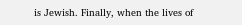is Jewish. Finally, when the lives of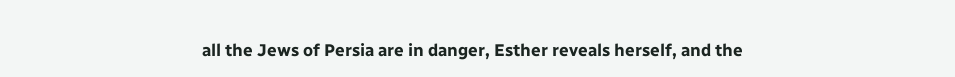all the Jews of Persia are in danger, Esther reveals herself, and the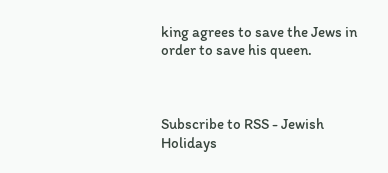king agrees to save the Jews in order to save his queen.



Subscribe to RSS - Jewish Holidays